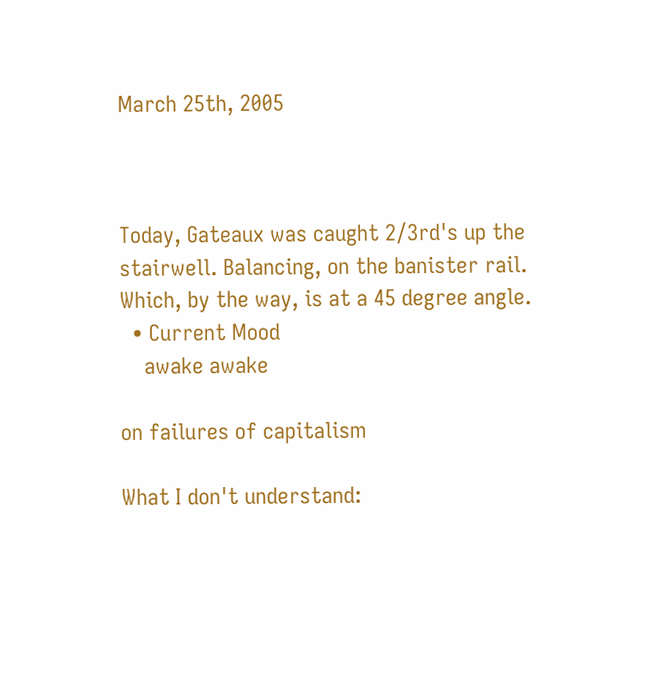March 25th, 2005



Today, Gateaux was caught 2/3rd's up the stairwell. Balancing, on the banister rail. Which, by the way, is at a 45 degree angle.
  • Current Mood
    awake awake

on failures of capitalism

What I don't understand: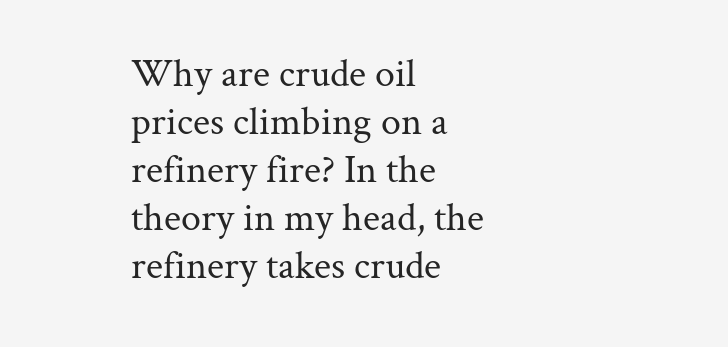Why are crude oil prices climbing on a refinery fire? In the theory in my head, the refinery takes crude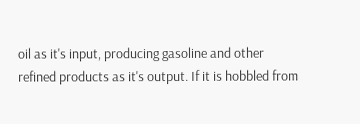oil as it's input, producing gasoline and other refined products as it's output. If it is hobbled from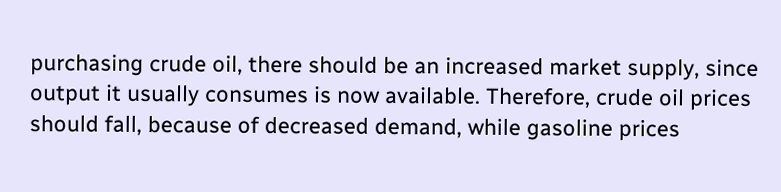purchasing crude oil, there should be an increased market supply, since output it usually consumes is now available. Therefore, crude oil prices should fall, because of decreased demand, while gasoline prices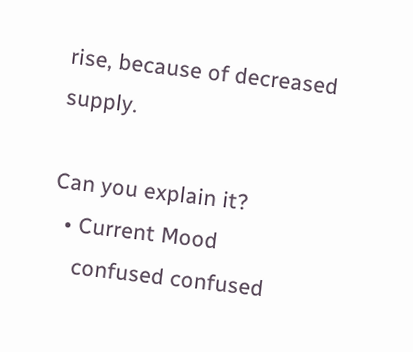rise, because of decreased supply.

Can you explain it?
  • Current Mood
    confused confused